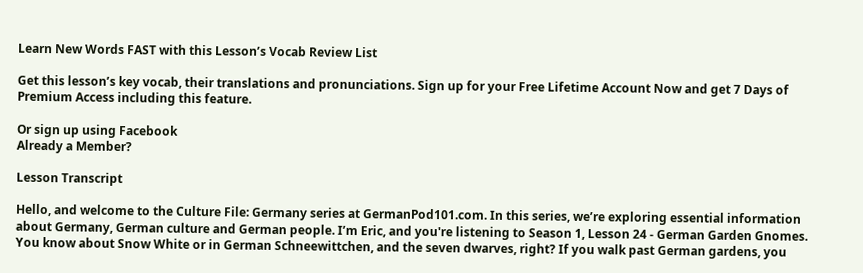Learn New Words FAST with this Lesson’s Vocab Review List

Get this lesson’s key vocab, their translations and pronunciations. Sign up for your Free Lifetime Account Now and get 7 Days of Premium Access including this feature.

Or sign up using Facebook
Already a Member?

Lesson Transcript

Hello, and welcome to the Culture File: Germany series at GermanPod101.com. In this series, we’re exploring essential information about Germany, German culture and German people. I’m Eric, and you're listening to Season 1, Lesson 24 - German Garden Gnomes.
You know about Snow White or in German Schneewittchen, and the seven dwarves, right? If you walk past German gardens, you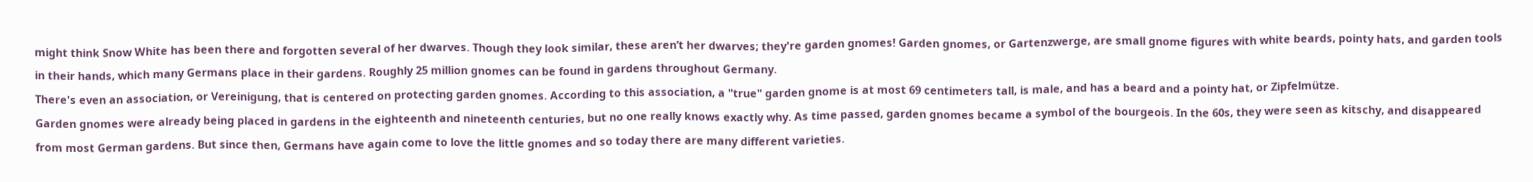might think Snow White has been there and forgotten several of her dwarves. Though they look similar, these aren’t her dwarves; they're garden gnomes! Garden gnomes, or Gartenzwerge, are small gnome figures with white beards, pointy hats, and garden tools in their hands, which many Germans place in their gardens. Roughly 25 million gnomes can be found in gardens throughout Germany.
There's even an association, or Vereinigung, that is centered on protecting garden gnomes. According to this association, a "true" garden gnome is at most 69 centimeters tall, is male, and has a beard and a pointy hat, or Zipfelmütze.
Garden gnomes were already being placed in gardens in the eighteenth and nineteenth centuries, but no one really knows exactly why. As time passed, garden gnomes became a symbol of the bourgeois. In the 60s, they were seen as kitschy, and disappeared from most German gardens. But since then, Germans have again come to love the little gnomes and so today there are many different varieties.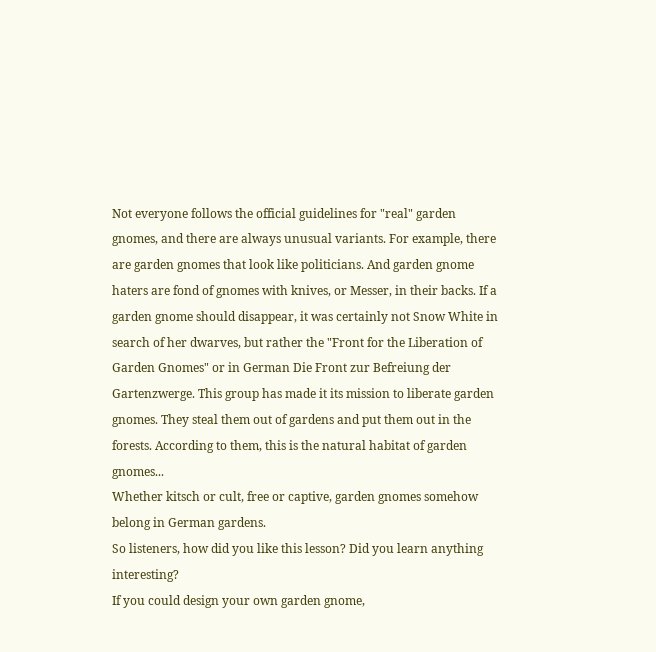Not everyone follows the official guidelines for "real" garden gnomes, and there are always unusual variants. For example, there are garden gnomes that look like politicians. And garden gnome haters are fond of gnomes with knives, or Messer, in their backs. If a garden gnome should disappear, it was certainly not Snow White in search of her dwarves, but rather the "Front for the Liberation of Garden Gnomes" or in German Die Front zur Befreiung der Gartenzwerge. This group has made it its mission to liberate garden gnomes. They steal them out of gardens and put them out in the forests. According to them, this is the natural habitat of garden gnomes...
Whether kitsch or cult, free or captive, garden gnomes somehow belong in German gardens.
So listeners, how did you like this lesson? Did you learn anything interesting?
If you could design your own garden gnome,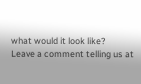what would it look like?
Leave a comment telling us at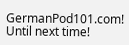GermanPod101.com! Until next time!